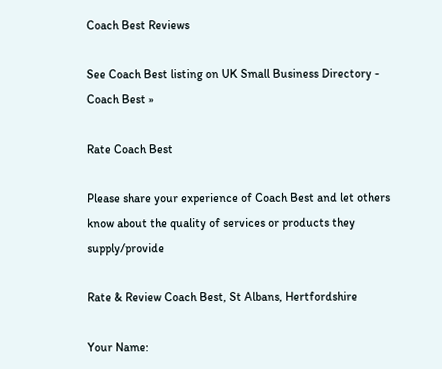Coach Best Reviews

See Coach Best listing on UK Small Business Directory - Coach Best »

Rate Coach Best

Please share your experience of Coach Best and let others know about the quality of services or products they supply/provide

Rate & Review Coach Best, St Albans, Hertfordshire

Your Name: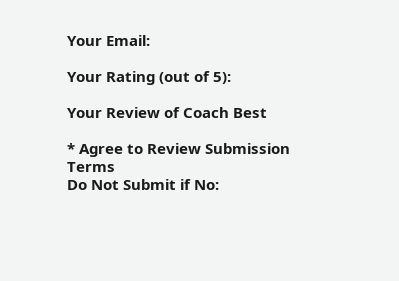Your Email:

Your Rating (out of 5):

Your Review of Coach Best

* Agree to Review Submission Terms
Do Not Submit if No: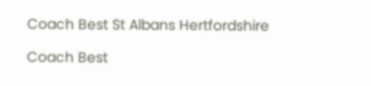Coach Best St Albans Hertfordshire

Coach Best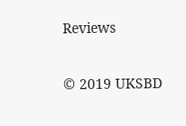Reviews

© 2019 UKSBD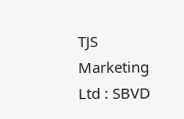TJS Marketing Ltd : SBVD